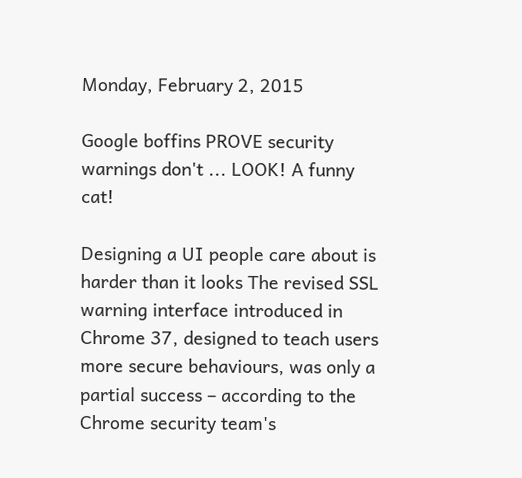Monday, February 2, 2015

Google boffins PROVE security warnings don't ... LOOK! A funny cat!

Designing a UI people care about is harder than it looks The revised SSL warning interface introduced in Chrome 37, designed to teach users more secure behaviours, was only a partial success – according to the Chrome security team's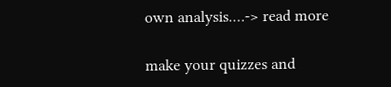own analysis.…-> read more

make your quizzes and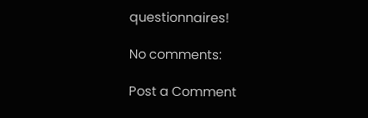questionnaires!

No comments:

Post a Comment